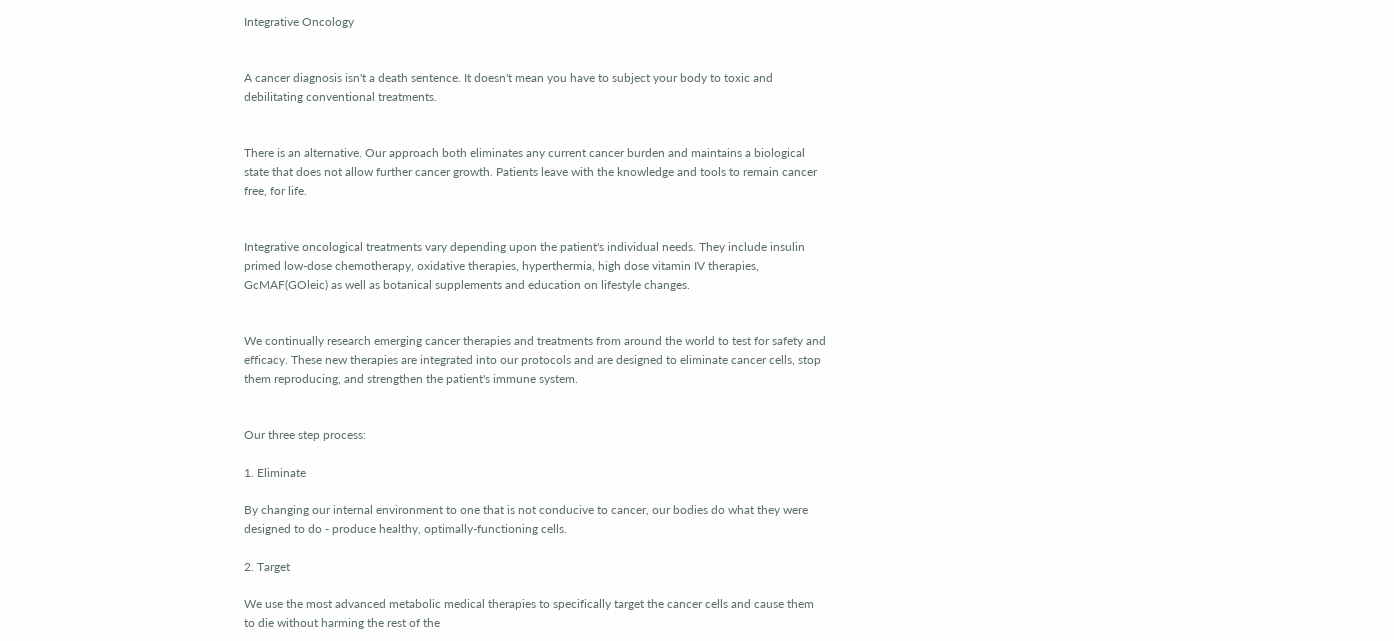Integrative Oncology


A cancer diagnosis isn't a death sentence. It doesn't mean you have to subject your body to toxic and debilitating conventional treatments.


There is an alternative. Our approach both eliminates any current cancer burden and maintains a biological state that does not allow further cancer growth. Patients leave with the knowledge and tools to remain cancer free, for life.


Integrative oncological treatments vary depending upon the patient's individual needs. They include insulin primed low-dose chemotherapy, oxidative therapies, hyperthermia, high dose vitamin IV therapies, GcMAF(GOleic) as well as botanical supplements and education on lifestyle changes.


We continually research emerging cancer therapies and treatments from around the world to test for safety and efficacy. These new therapies are integrated into our protocols and are designed to eliminate cancer cells, stop them reproducing, and strengthen the patient's immune system.


Our three step process:

1. Eliminate

By changing our internal environment to one that is not conducive to cancer, our bodies do what they were designed to do - produce healthy, optimally-functioning cells.

2. Target

We use the most advanced metabolic medical therapies to specifically target the cancer cells and cause them to die without harming the rest of the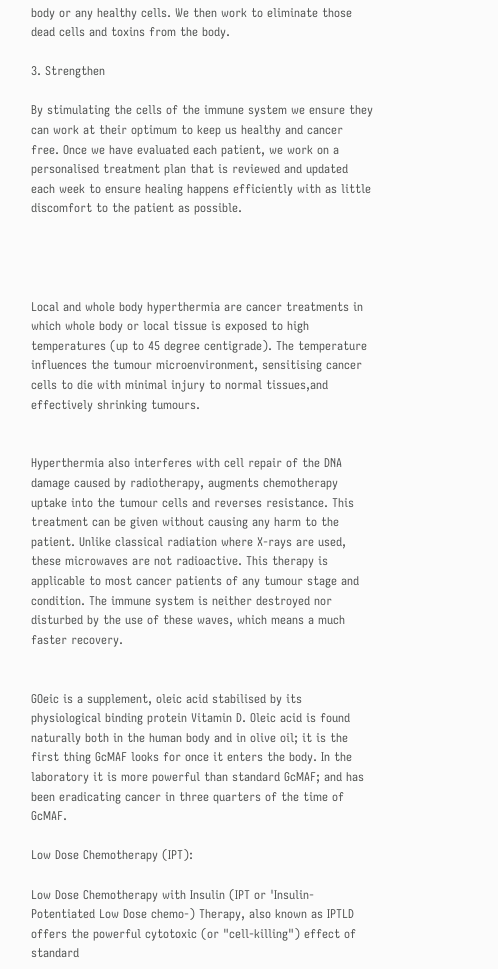body or any healthy cells. We then work to eliminate those dead cells and toxins from the body.

3. Strengthen

By stimulating the cells of the immune system we ensure they can work at their optimum to keep us healthy and cancer free. Once we have evaluated each patient, we work on a personalised treatment plan that is reviewed and updated each week to ensure healing happens efficiently with as little discomfort to the patient as possible.




Local and whole body hyperthermia are cancer treatments in which whole body or local tissue is exposed to high temperatures (up to 45 degree centigrade). The temperature influences the tumour microenvironment, sensitising cancer cells to die with minimal injury to normal tissues,and effectively shrinking tumours.


Hyperthermia also interferes with cell repair of the DNA damage caused by radiotherapy, augments chemotherapy uptake into the tumour cells and reverses resistance. This treatment can be given without causing any harm to the patient. Unlike classical radiation where X-rays are used, these microwaves are not radioactive. This therapy is applicable to most cancer patients of any tumour stage and condition. The immune system is neither destroyed nor disturbed by the use of these waves, which means a much faster recovery.


GOeic is a supplement, oleic acid stabilised by its physiological binding protein Vitamin D. Oleic acid is found naturally both in the human body and in olive oil; it is the first thing GcMAF looks for once it enters the body. In the laboratory it is more powerful than standard GcMAF; and has been eradicating cancer in three quarters of the time of GcMAF.

Low Dose Chemotherapy (IPT):

Low Dose Chemotherapy with Insulin (IPT or 'Insulin-Potentiated Low Dose chemo-) Therapy, also known as IPTLD offers the powerful cytotoxic (or "cell-killing") effect of standard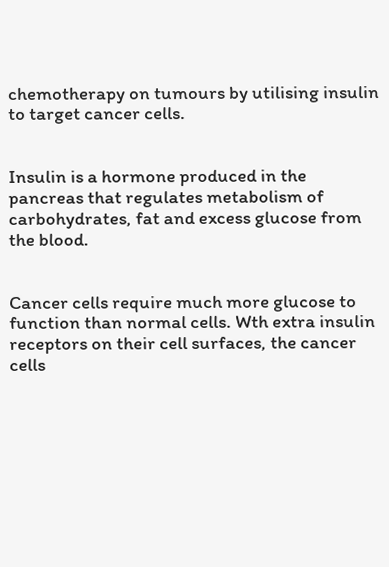chemotherapy on tumours by utilising insulin to target cancer cells.


Insulin is a hormone produced in the pancreas that regulates metabolism of carbohydrates, fat and excess glucose from the blood.


Cancer cells require much more glucose to function than normal cells. Wth extra insulin receptors on their cell surfaces, the cancer cells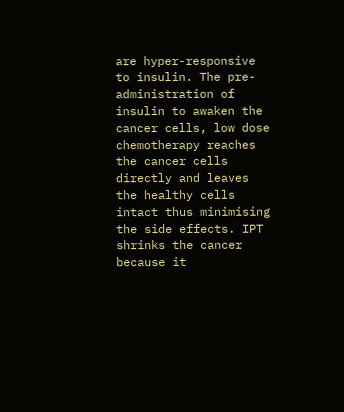are hyper-responsive to insulin. The pre- administration of insulin to awaken the cancer cells, low dose chemotherapy reaches the cancer cells directly and leaves the healthy cells intact thus minimising the side effects. IPT shrinks the cancer because it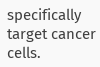specifically target cancer cells.